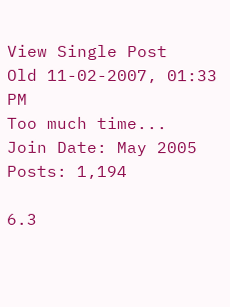View Single Post
Old 11-02-2007, 01:33 PM
Too much time...
Join Date: May 2005
Posts: 1,194

6.3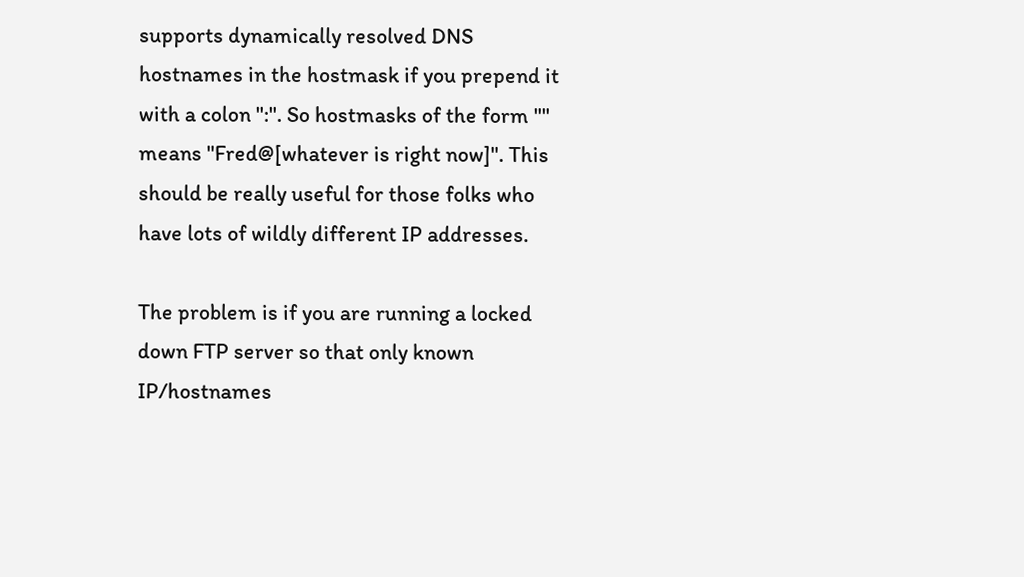supports dynamically resolved DNS hostnames in the hostmask if you prepend it with a colon ":". So hostmasks of the form "" means "Fred@[whatever is right now]". This should be really useful for those folks who have lots of wildly different IP addresses.

The problem is if you are running a locked down FTP server so that only known IP/hostnames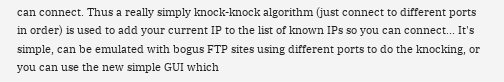can connect. Thus a really simply knock-knock algorithm (just connect to different ports in order) is used to add your current IP to the list of known IPs so you can connect... It's simple, can be emulated with bogus FTP sites using different ports to do the knocking, or you can use the new simple GUI which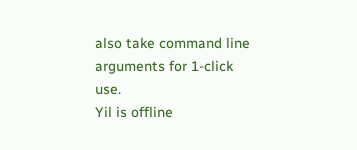also take command line arguments for 1-click use.
Yil is offline